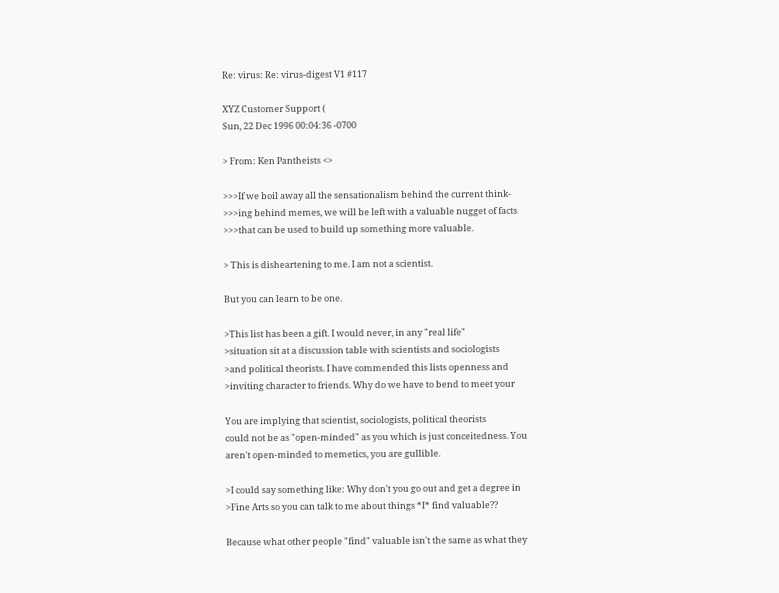Re: virus: Re: virus-digest V1 #117

XYZ Customer Support (
Sun, 22 Dec 1996 00:04:36 -0700

> From: Ken Pantheists <>

>>>If we boil away all the sensationalism behind the current think-
>>>ing behind memes, we will be left with a valuable nugget of facts
>>>that can be used to build up something more valuable.

> This is disheartening to me. I am not a scientist.

But you can learn to be one.

>This list has been a gift. I would never, in any "real life"
>situation sit at a discussion table with scientists and sociologists
>and political theorists. I have commended this lists openness and
>inviting character to friends. Why do we have to bend to meet your

You are implying that scientist, sociologists, political theorists
could not be as "open-minded" as you which is just conceitedness. You
aren't open-minded to memetics, you are gullible.

>I could say something like: Why don't you go out and get a degree in
>Fine Arts so you can talk to me about things *I* find valuable??

Because what other people "find" valuable isn't the same as what they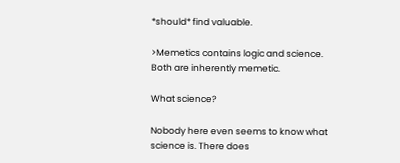*should* find valuable.

>Memetics contains logic and science. Both are inherently memetic.

What science?

Nobody here even seems to know what science is. There does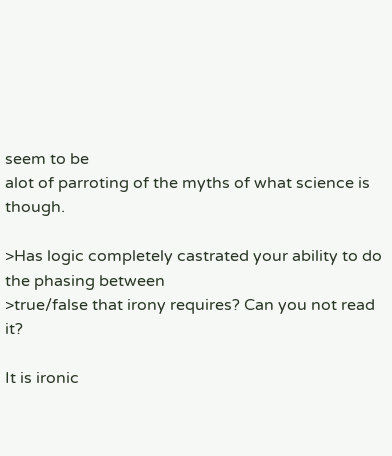seem to be
alot of parroting of the myths of what science is though.

>Has logic completely castrated your ability to do the phasing between
>true/false that irony requires? Can you not read it?

It is ironic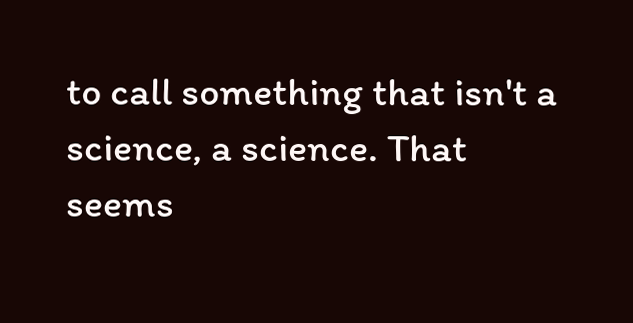to call something that isn't a science, a science. That
seems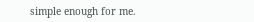simple enough for me.